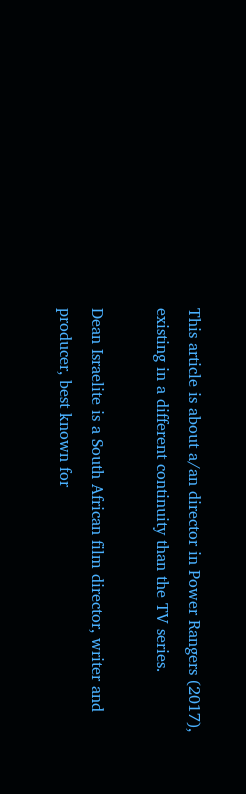This article is about a/an director in Power Rangers (2017), existing in a different continuity than the TV series.

Dean Israelite is a South African film director, writer and producer, best known for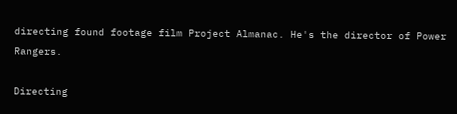directing found footage film Project Almanac. He's the director of Power Rangers.

Directing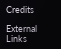Credits

External Links